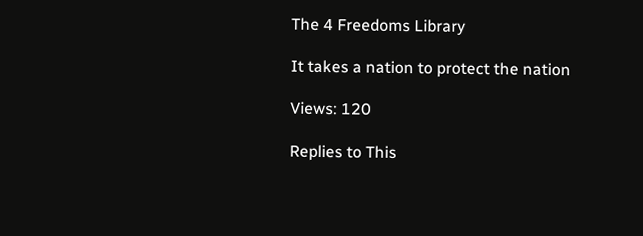The 4 Freedoms Library

It takes a nation to protect the nation

Views: 120

Replies to This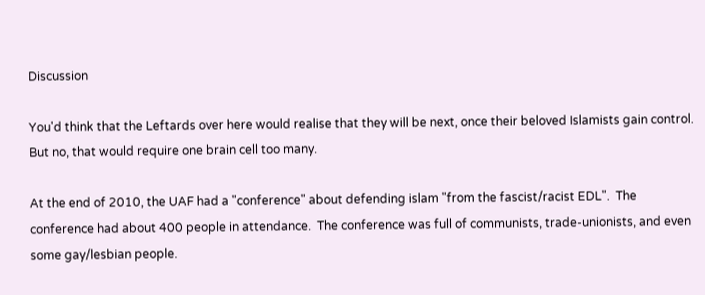Discussion

You'd think that the Leftards over here would realise that they will be next, once their beloved Islamists gain control.  But no, that would require one brain cell too many.

At the end of 2010, the UAF had a "conference" about defending islam "from the fascist/racist EDL".  The conference had about 400 people in attendance.  The conference was full of communists, trade-unionists, and even some gay/lesbian people.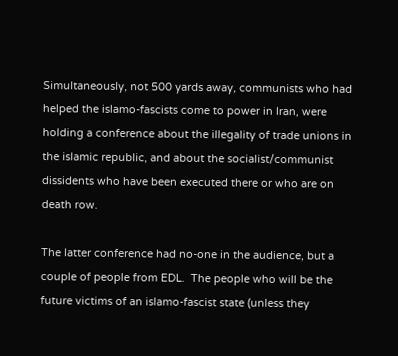Simultaneously, not 500 yards away, communists who had helped the islamo-fascists come to power in Iran, were holding a conference about the illegality of trade unions in the islamic republic, and about the socialist/communist dissidents who have been executed there or who are on death row.

The latter conference had no-one in the audience, but a couple of people from EDL.  The people who will be the future victims of an islamo-fascist state (unless they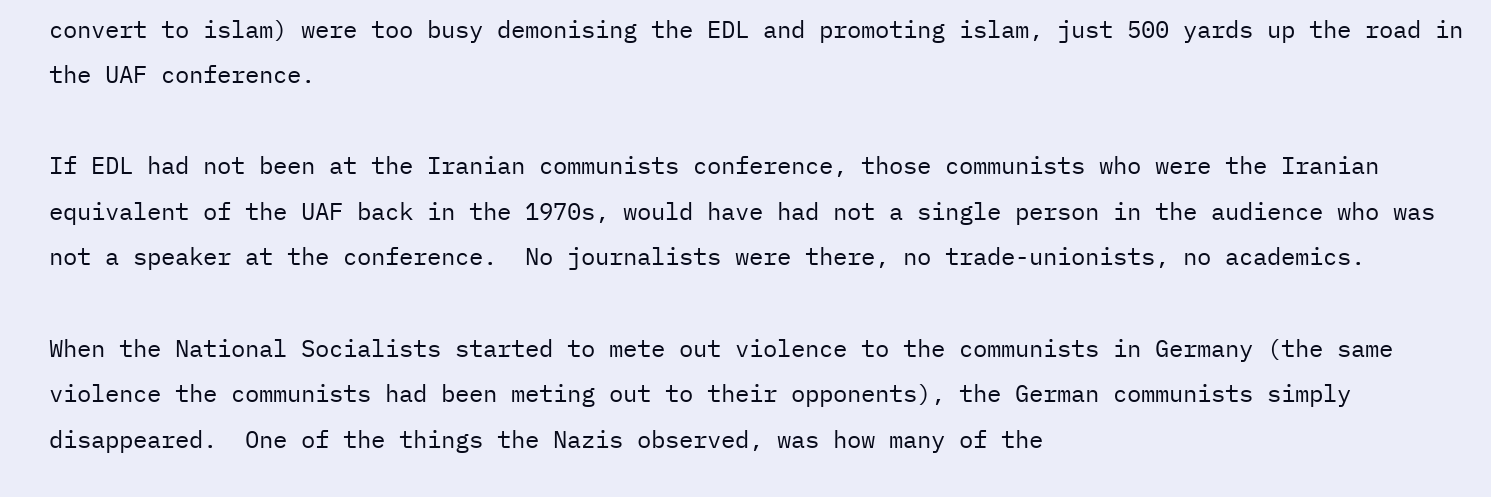convert to islam) were too busy demonising the EDL and promoting islam, just 500 yards up the road in the UAF conference.

If EDL had not been at the Iranian communists conference, those communists who were the Iranian equivalent of the UAF back in the 1970s, would have had not a single person in the audience who was not a speaker at the conference.  No journalists were there, no trade-unionists, no academics.

When the National Socialists started to mete out violence to the communists in Germany (the same violence the communists had been meting out to their opponents), the German communists simply disappeared.  One of the things the Nazis observed, was how many of the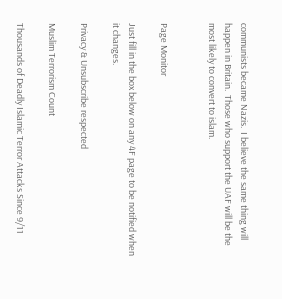communists became Nazis.  I believe the same thing will happen in Britain.  Those who support the UAF will be the most likely to convert to islam.


Page Monitor

Just fill in the box below on any 4F page to be notified when it changes.

Privacy & Unsubscribe respected

Muslim Terrorism Count

Thousands of Deadly Islamic Terror Attacks Since 9/11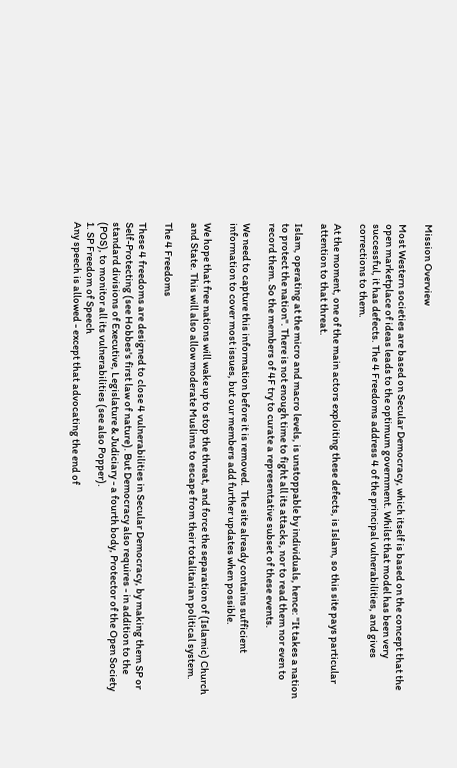Mission Overview

Most Western societies are based on Secular Democracy, which itself is based on the concept that the open marketplace of ideas leads to the optimum government. Whilst that model has been very successful, it has defects. The 4 Freedoms address 4 of the principal vulnerabilities, and gives corrections to them.

At the moment, one of the main actors exploiting these defects, is Islam, so this site pays particular attention to that threat.

Islam, operating at the micro and macro levels, is unstoppable by individuals, hence: "It takes a nation to protect the nation". There is not enough time to fight all its attacks, nor to read them nor even to record them. So the members of 4F try to curate a representative subset of these events.

We need to capture this information before it is removed.  The site already contains sufficient information to cover most issues, but our members add further updates when possible.

We hope that free nations will wake up to stop the threat, and force the separation of (Islamic) Church and State. This will also allow moderate Muslims to escape from their totalitarian political system.

The 4 Freedoms

These 4 freedoms are designed to close 4 vulnerabilities in Secular Democracy, by making them SP or Self-Protecting (see Hobbes's first law of nature). But Democracy also requires - in addition to the standard divisions of Executive, Legislature & Judiciary - a fourth body, Protector of the Open Society (POS), to monitor all its vulnerabilities (see also Popper).
1. SP Freedom of Speech
Any speech is allowed - except that advocating the end of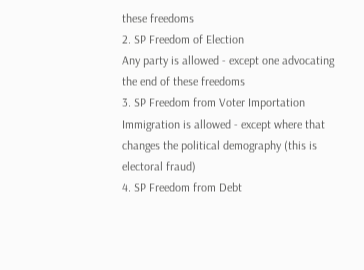these freedoms
2. SP Freedom of Election
Any party is allowed - except one advocating the end of these freedoms
3. SP Freedom from Voter Importation
Immigration is allowed - except where that changes the political demography (this is electoral fraud)
4. SP Freedom from Debt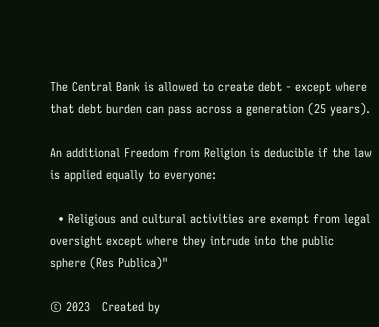The Central Bank is allowed to create debt - except where that debt burden can pass across a generation (25 years).

An additional Freedom from Religion is deducible if the law is applied equally to everyone:

  • Religious and cultural activities are exempt from legal oversight except where they intrude into the public sphere (Res Publica)"

© 2023   Created by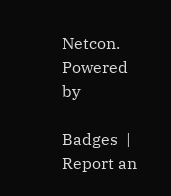Netcon.   Powered by

Badges  |  Report an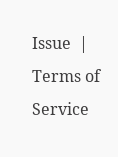Issue  |  Terms of Service